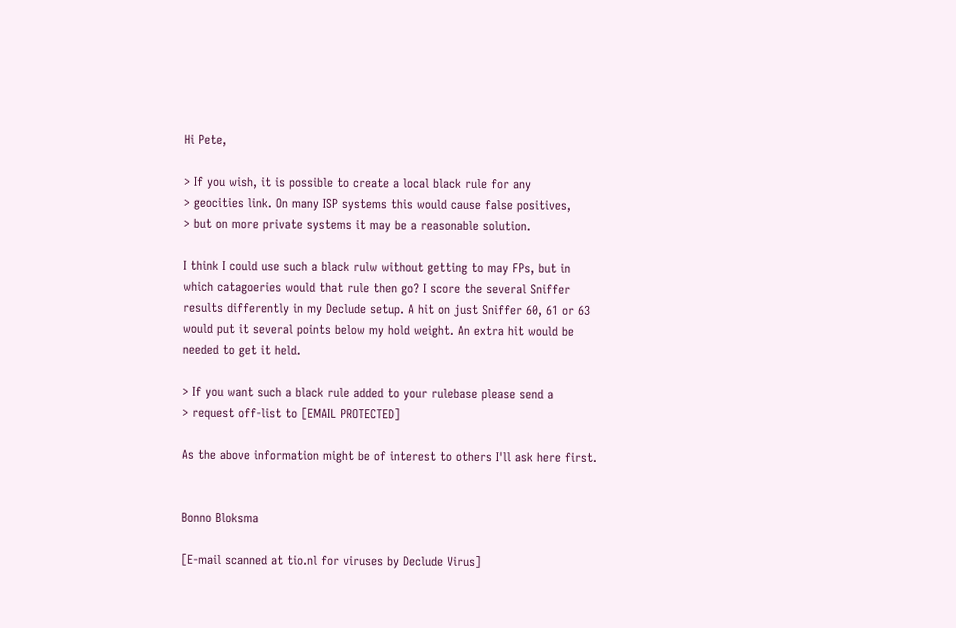Hi Pete,

> If you wish, it is possible to create a local black rule for any
> geocities link. On many ISP systems this would cause false positives,
> but on more private systems it may be a reasonable solution.

I think I could use such a black rulw without getting to may FPs, but in
which catagoeries would that rule then go? I score the several Sniffer
results differently in my Declude setup. A hit on just Sniffer 60, 61 or 63
would put it several points below my hold weight. An extra hit would be
needed to get it held.

> If you want such a black rule added to your rulebase please send a
> request off-list to [EMAIL PROTECTED]

As the above information might be of interest to others I'll ask here first.


Bonno Bloksma

[E-mail scanned at tio.nl for viruses by Declude Virus]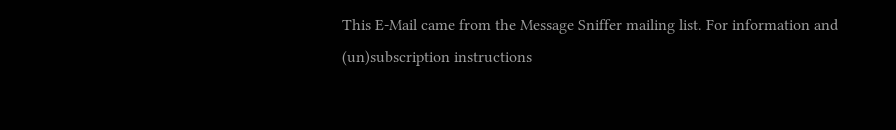This E-Mail came from the Message Sniffer mailing list. For information and
(un)subscription instructions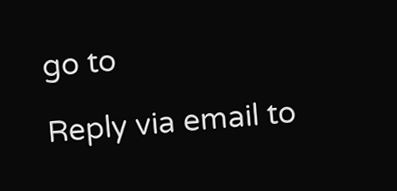go to

Reply via email to